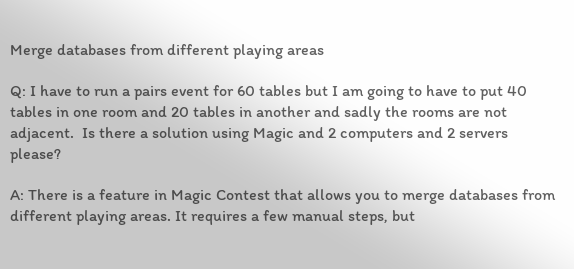Merge databases from different playing areas

Q: I have to run a pairs event for 60 tables but I am going to have to put 40 tables in one room and 20 tables in another and sadly the rooms are not adjacent.  Is there a solution using Magic and 2 computers and 2 servers please?

A: There is a feature in Magic Contest that allows you to merge databases from different playing areas. It requires a few manual steps, but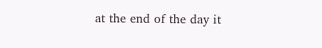at the end of the day it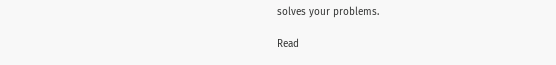solves your problems.

Read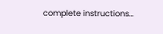complete instructions…